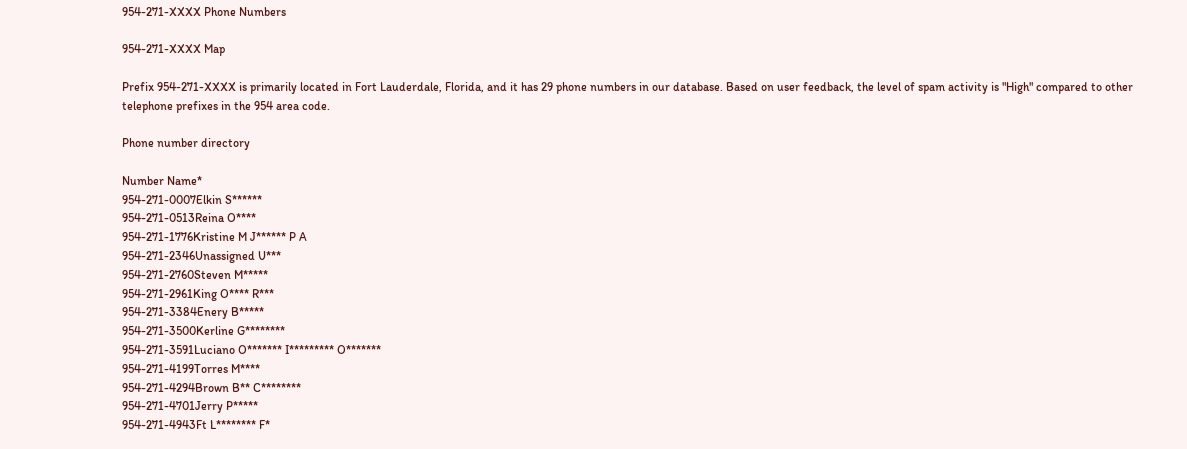954-271-XXXX Phone Numbers

954-271-XXXX Map

Prefix 954-271-XXXX is primarily located in Fort Lauderdale, Florida, and it has 29 phone numbers in our database. Based on user feedback, the level of spam activity is "High" compared to other telephone prefixes in the 954 area code.

Phone number directory

Number Name*
954-271-0007Elkin S******
954-271-0513Reina O****
954-271-1776Kristine M J****** P A
954-271-2346Unassigned U***
954-271-2760Steven M*****
954-271-2961King O**** R***
954-271-3384Enery B*****
954-271-3500Kerline G********
954-271-3591Luciano O******* I********* O*******
954-271-4199Torres M****
954-271-4294Brown B** C********
954-271-4701Jerry P*****
954-271-4943Ft L******** F*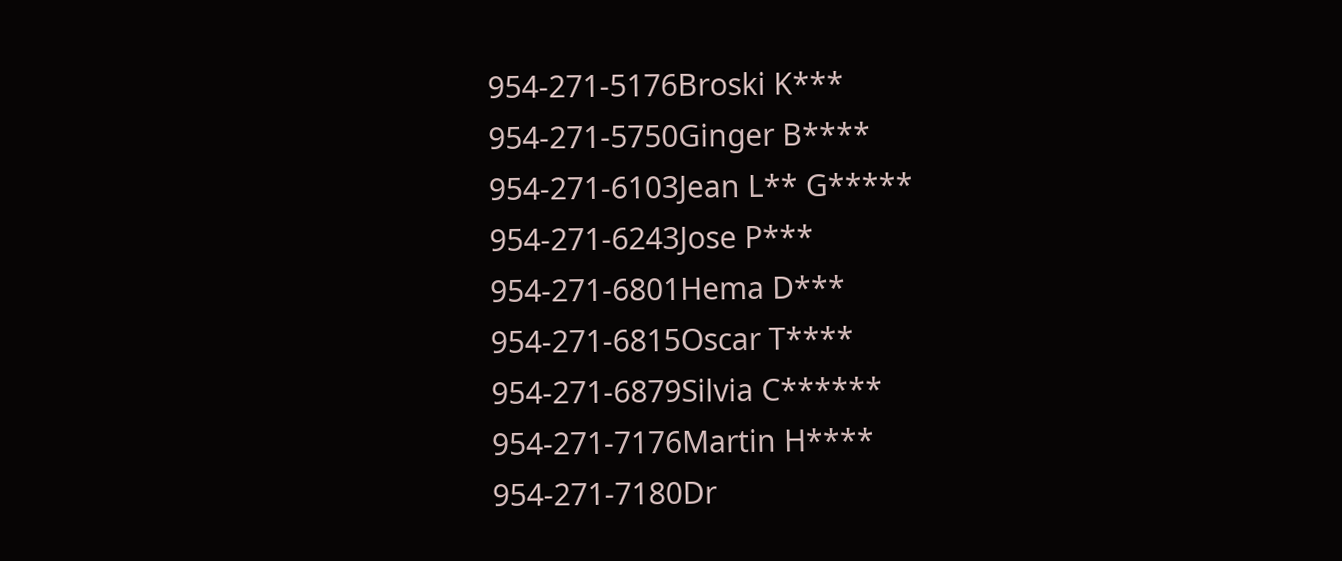954-271-5176Broski K***
954-271-5750Ginger B****
954-271-6103Jean L** G*****
954-271-6243Jose P***
954-271-6801Hema D***
954-271-6815Oscar T****
954-271-6879Silvia C******
954-271-7176Martin H****
954-271-7180Dr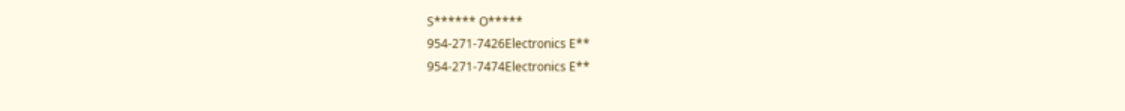S****** O*****
954-271-7426Electronics E**
954-271-7474Electronics E**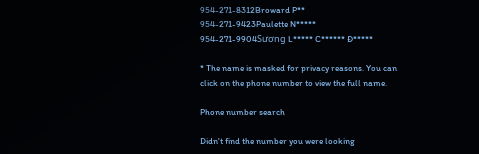954-271-8312Broward P**
954-271-9423Paulette N*****
954-271-9904Sương L***** C****** Đ*****

* The name is masked for privacy reasons. You can click on the phone number to view the full name.

Phone number search

Didn't find the number you were looking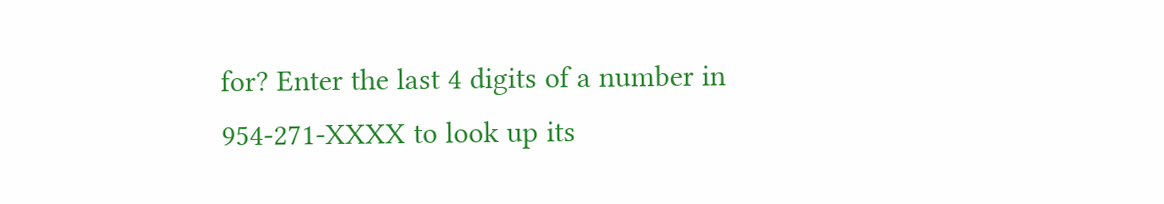for? Enter the last 4 digits of a number in 954-271-XXXX to look up its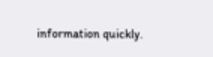information quickly.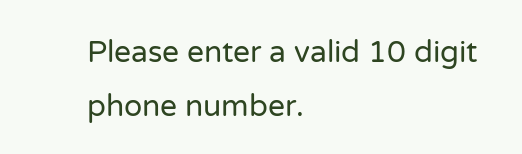Please enter a valid 10 digit phone number.